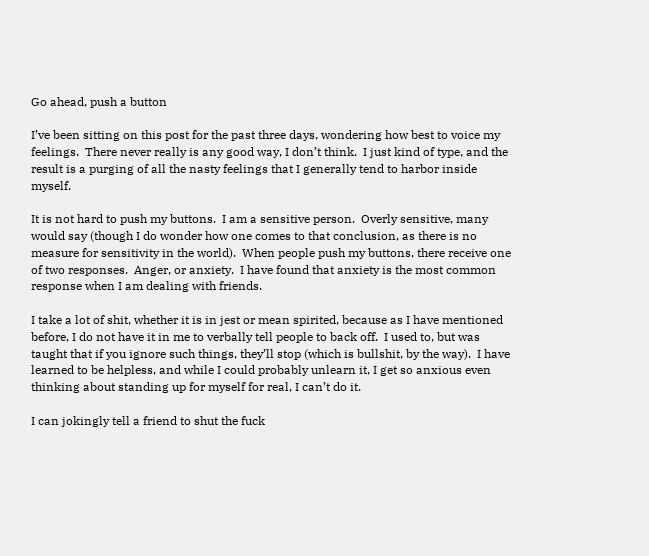Go ahead, push a button

I’ve been sitting on this post for the past three days, wondering how best to voice my feelings.  There never really is any good way, I don’t think.  I just kind of type, and the result is a purging of all the nasty feelings that I generally tend to harbor inside myself.

It is not hard to push my buttons.  I am a sensitive person.  Overly sensitive, many would say (though I do wonder how one comes to that conclusion, as there is no measure for sensitivity in the world).  When people push my buttons, there receive one of two responses.  Anger, or anxiety.  I have found that anxiety is the most common response when I am dealing with friends.

I take a lot of shit, whether it is in jest or mean spirited, because as I have mentioned before, I do not have it in me to verbally tell people to back off.  I used to, but was taught that if you ignore such things, they’ll stop (which is bullshit, by the way).  I have learned to be helpless, and while I could probably unlearn it, I get so anxious even thinking about standing up for myself for real, I can’t do it.

I can jokingly tell a friend to shut the fuck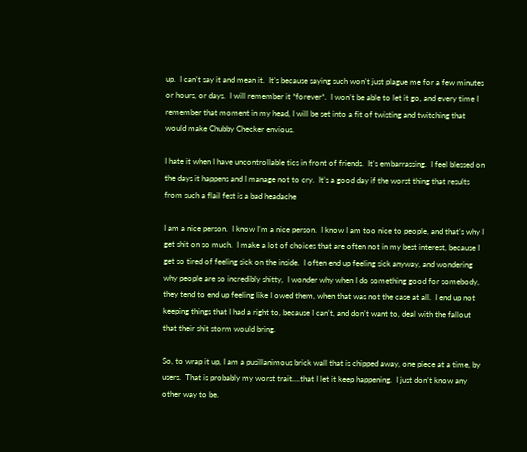up.  I can’t say it and mean it.  It’s because saying such won’t just plague me for a few minutes or hours, or days.  I will remember it *forever*.  I won’t be able to let it go, and every time I remember that moment in my head, I will be set into a fit of twisting and twitching that would make Chubby Checker envious.

I hate it when I have uncontrollable tics in front of friends.  It’s embarrassing.  I feel blessed on the days it happens and I manage not to cry.  It’s a good day if the worst thing that results from such a flail fest is a bad headache

I am a nice person.  I know I’m a nice person.  I know I am too nice to people, and that’s why I get shit on so much.  I make a lot of choices that are often not in my best interest, because I get so tired of feeling sick on the inside.  I often end up feeling sick anyway, and wondering why people are so incredibly shitty,  I wonder why when I do something good for somebody, they tend to end up feeling like I owed them, when that was not the case at all.  I end up not keeping things that I had a right to, because I can’t, and don’t want to, deal with the fallout that their shit storm would bring.

So, to wrap it up, I am a pusillanimous brick wall that is chipped away, one piece at a time, by users.  That is probably my worst trait….that I let it keep happening.  I just don’t know any other way to be.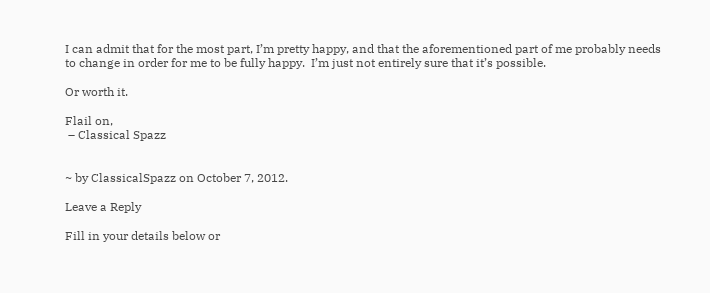I can admit that for the most part, I’m pretty happy, and that the aforementioned part of me probably needs to change in order for me to be fully happy.  I’m just not entirely sure that it’s possible.

Or worth it.

Flail on,
 – Classical Spazz


~ by ClassicalSpazz on October 7, 2012.

Leave a Reply

Fill in your details below or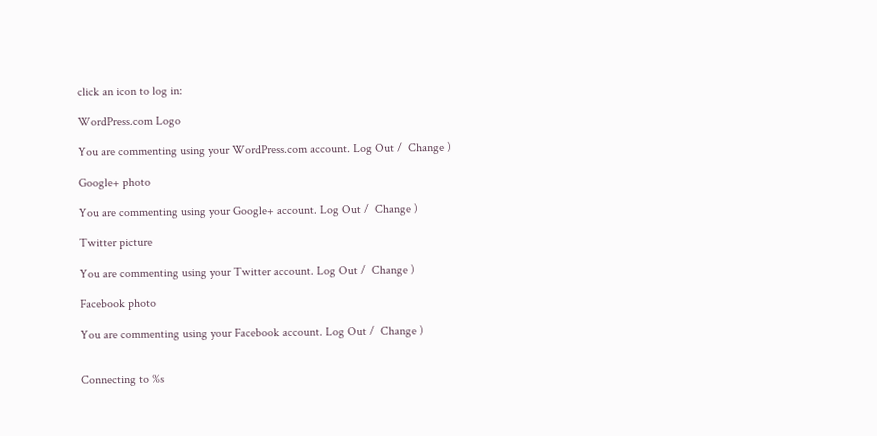click an icon to log in:

WordPress.com Logo

You are commenting using your WordPress.com account. Log Out /  Change )

Google+ photo

You are commenting using your Google+ account. Log Out /  Change )

Twitter picture

You are commenting using your Twitter account. Log Out /  Change )

Facebook photo

You are commenting using your Facebook account. Log Out /  Change )


Connecting to %s